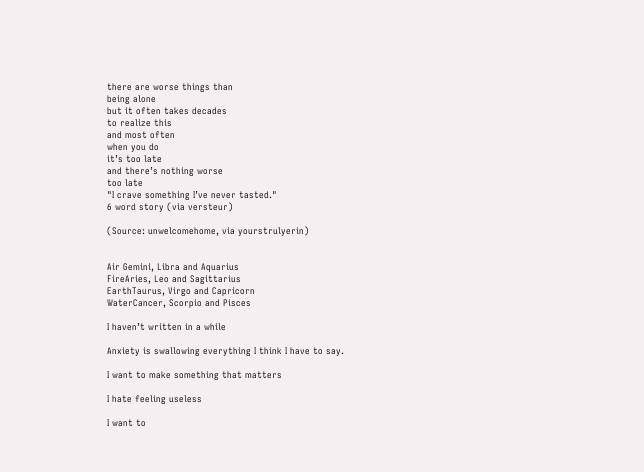there are worse things than
being alone
but it often takes decades
to realize this
and most often
when you do
it’s too late
and there’s nothing worse
too late
"I crave something I’ve never tasted."
6 word story (via versteur)

(Source: unwelcomehome, via yourstrulyerin)


Air Gemini, Libra and Aquarius
FireAries, Leo and Sagittarius
EarthTaurus, Virgo and Capricorn
WaterCancer, Scorpio and Pisces

I haven’t written in a while

Anxiety is swallowing everything I think I have to say.

I want to make something that matters

I hate feeling useless

I want to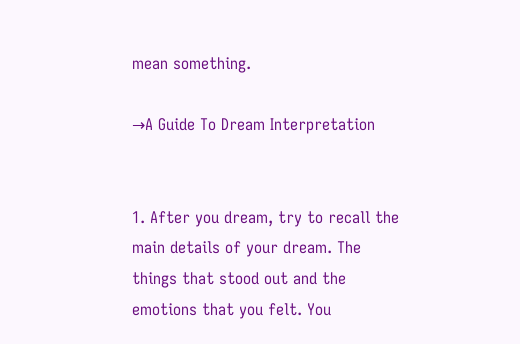mean something.

→A Guide To Dream Interpretation


1. After you dream, try to recall the main details of your dream. The things that stood out and the emotions that you felt. You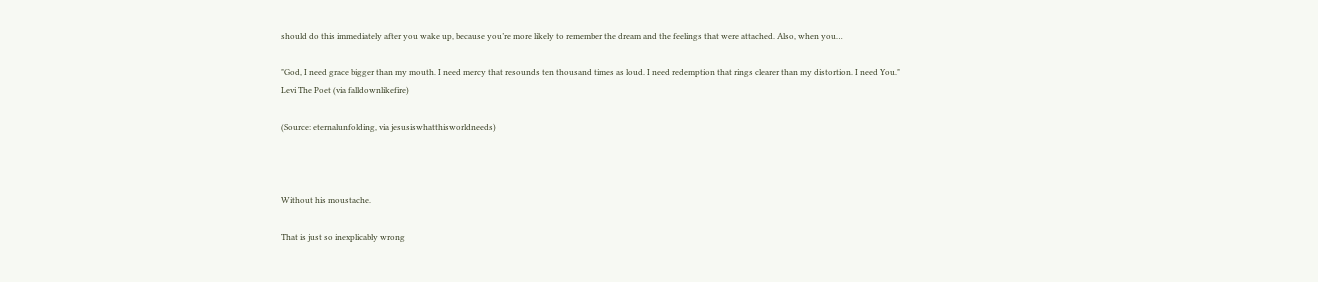should do this immediately after you wake up, because you’re more likely to remember the dream and the feelings that were attached. Also, when you…

"God, I need grace bigger than my mouth. I need mercy that resounds ten thousand times as loud. I need redemption that rings clearer than my distortion. I need You."
Levi The Poet (via falldownlikefire)

(Source: eternalunfolding, via jesusiswhatthisworldneeds)



Without his moustache.

That is just so inexplicably wrong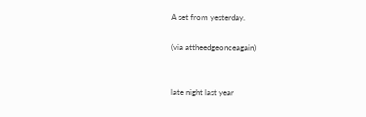A set from yesterday.

(via attheedgeonceagain)


late night last year